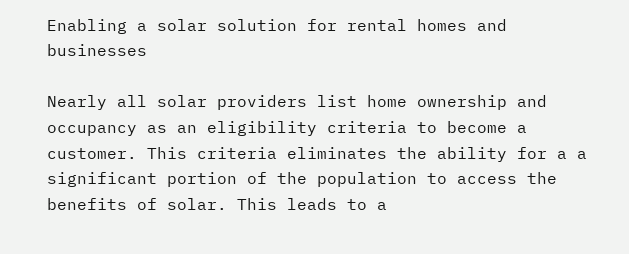Enabling a solar solution for rental homes and businesses

Nearly all solar providers list home ownership and occupancy as an eligibility criteria to become a customer. This criteria eliminates the ability for a a significant portion of the population to access the benefits of solar. This leads to a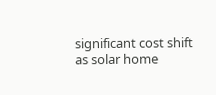significant cost shift as solar home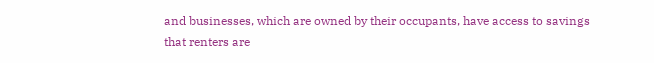and businesses, which are owned by their occupants, have access to savings that renters are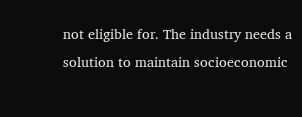not eligible for. The industry needs a solution to maintain socioeconomic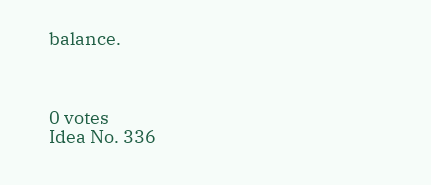balance.



0 votes
Idea No. 336